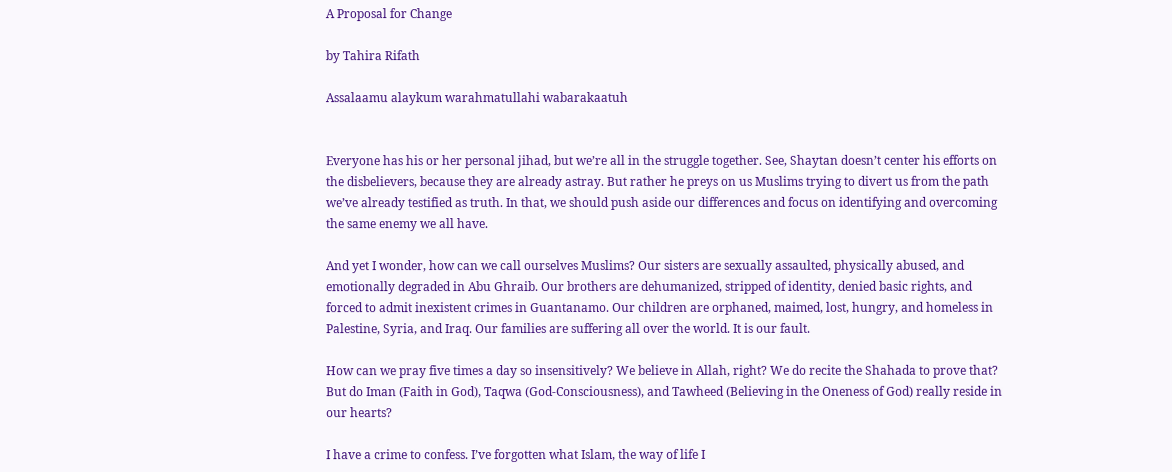A Proposal for Change

by Tahira Rifath

Assalaamu alaykum warahmatullahi wabarakaatuh


Everyone has his or her personal jihad, but we’re all in the struggle together. See, Shaytan doesn’t center his efforts on the disbelievers, because they are already astray. But rather he preys on us Muslims trying to divert us from the path we’ve already testified as truth. In that, we should push aside our differences and focus on identifying and overcoming the same enemy we all have.

And yet I wonder, how can we call ourselves Muslims? Our sisters are sexually assaulted, physically abused, and emotionally degraded in Abu Ghraib. Our brothers are dehumanized, stripped of identity, denied basic rights, and forced to admit inexistent crimes in Guantanamo. Our children are orphaned, maimed, lost, hungry, and homeless in Palestine, Syria, and Iraq. Our families are suffering all over the world. It is our fault.

How can we pray five times a day so insensitively? We believe in Allah, right? We do recite the Shahada to prove that? But do Iman (Faith in God), Taqwa (God-Consciousness), and Tawheed (Believing in the Oneness of God) really reside in our hearts?

I have a crime to confess. I’ve forgotten what Islam, the way of life I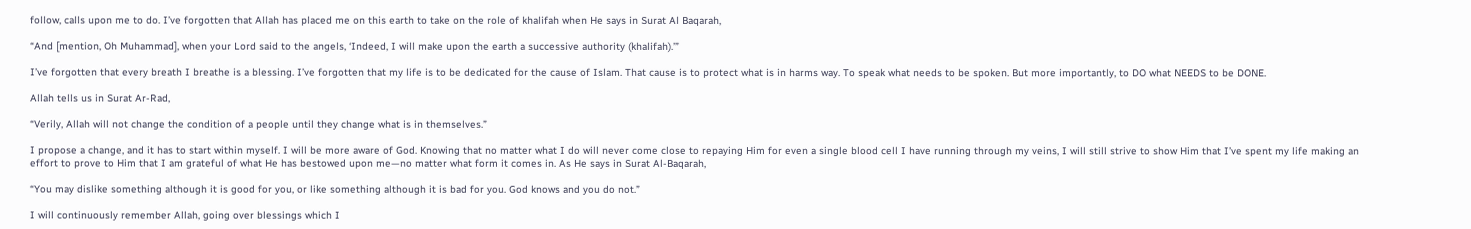follow, calls upon me to do. I’ve forgotten that Allah has placed me on this earth to take on the role of khalifah when He says in Surat Al Baqarah,

“And [mention, Oh Muhammad], when your Lord said to the angels, ‘Indeed, I will make upon the earth a successive authority (khalifah).’”

I’ve forgotten that every breath I breathe is a blessing. I’ve forgotten that my life is to be dedicated for the cause of Islam. That cause is to protect what is in harms way. To speak what needs to be spoken. But more importantly, to DO what NEEDS to be DONE.

Allah tells us in Surat Ar-Rad,

“Verily, Allah will not change the condition of a people until they change what is in themselves.”

I propose a change, and it has to start within myself. I will be more aware of God. Knowing that no matter what I do will never come close to repaying Him for even a single blood cell I have running through my veins, I will still strive to show Him that I’ve spent my life making an effort to prove to Him that I am grateful of what He has bestowed upon me—no matter what form it comes in. As He says in Surat Al-Baqarah,

“You may dislike something although it is good for you, or like something although it is bad for you. God knows and you do not.”

I will continuously remember Allah, going over blessings which I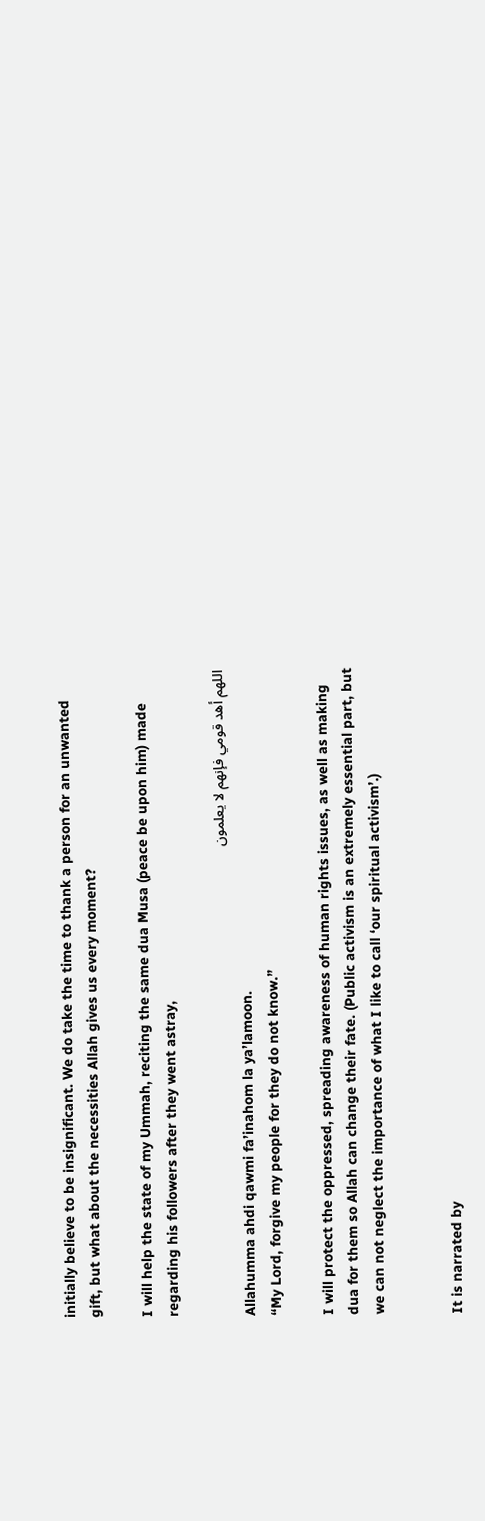initially believe to be insignificant. We do take the time to thank a person for an unwanted gift, but what about the necessities Allah gives us every moment?

I will help the state of my Ummah, reciting the same dua Musa (peace be upon him) made regarding his followers after they went astray,

اللهم أهد قومي فإنهم لا يعلمون
Allahumma ahdi qawmi fa’inahom la ya’lamoon.
“My Lord, forgive my people for they do not know.”

I will protect the oppressed, spreading awareness of human rights issues, as well as making dua for them so Allah can change their fate. (Public activism is an extremely essential part, but we can not neglect the importance of what I like to call ‘our spiritual activism’.)


It is narrated by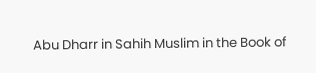Abu Dharr in Sahih Muslim in the Book of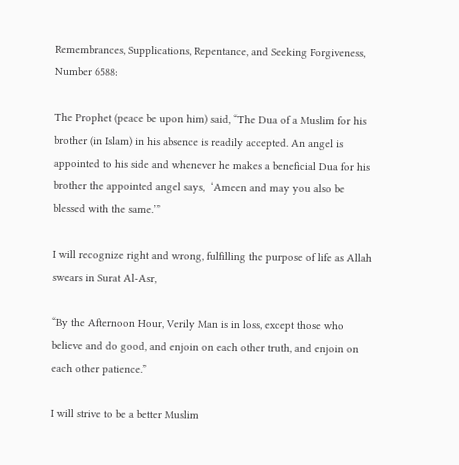Remembrances, Supplications, Repentance, and Seeking Forgiveness, Number 6588:

The Prophet (peace be upon him) said, “The Dua of a Muslim for his brother (in Islam) in his absence is readily accepted. An angel is appointed to his side and whenever he makes a beneficial Dua for his brother the appointed angel says,  ‘Ameen and may you also be blessed with the same.’”

I will recognize right and wrong, fulfilling the purpose of life as Allah swears in Surat Al-Asr,

“By the Afternoon Hour, Verily Man is in loss, except those who believe and do good, and enjoin on each other truth, and enjoin on each other patience.”

I will strive to be a better Muslim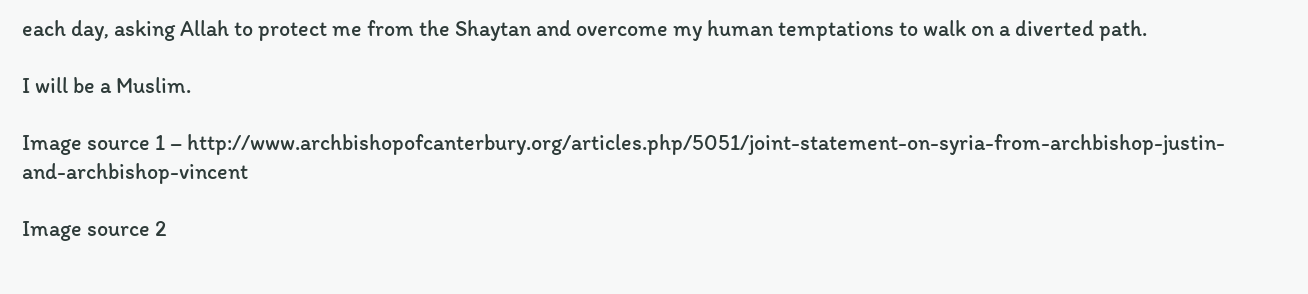each day, asking Allah to protect me from the Shaytan and overcome my human temptations to walk on a diverted path.

I will be a Muslim.

Image source 1 – http://www.archbishopofcanterbury.org/articles.php/5051/joint-statement-on-syria-from-archbishop-justin-and-archbishop-vincent

Image source 2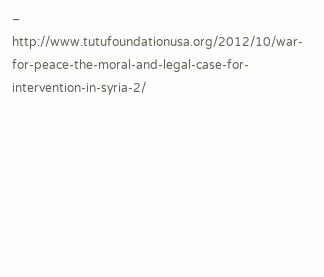– http://www.tutufoundationusa.org/2012/10/war-for-peace-the-moral-and-legal-case-for-intervention-in-syria-2/